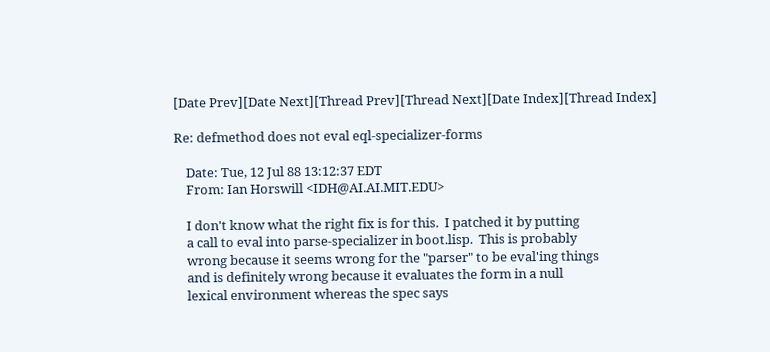[Date Prev][Date Next][Thread Prev][Thread Next][Date Index][Thread Index]

Re: defmethod does not eval eql-specializer-forms

    Date: Tue, 12 Jul 88 13:12:37 EDT
    From: Ian Horswill <IDH@AI.AI.MIT.EDU>

    I don't know what the right fix is for this.  I patched it by putting
    a call to eval into parse-specializer in boot.lisp.  This is probably
    wrong because it seems wrong for the "parser" to be eval'ing things
    and is definitely wrong because it evaluates the form in a null
    lexical environment whereas the spec says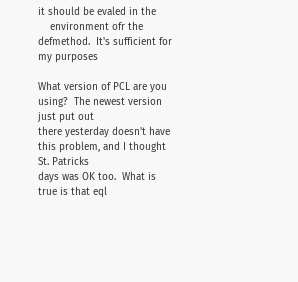it should be evaled in the
    environment ofr the defmethod.  It's sufficient for my purposes

What version of PCL are you using?  The newest version just put out
there yesterday doesn't have this problem, and I thought St. Patricks
days was OK too.  What is true is that eql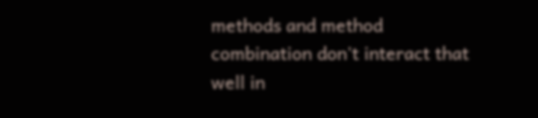methods and method
combination don't interact that well in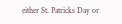either St. Patricks Day or